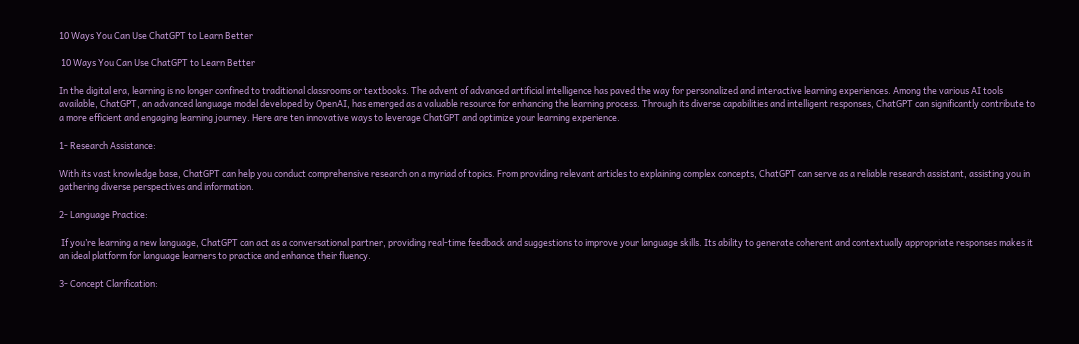10 Ways You Can Use ChatGPT to Learn Better

 10 Ways You Can Use ChatGPT to Learn Better

In the digital era, learning is no longer confined to traditional classrooms or textbooks. The advent of advanced artificial intelligence has paved the way for personalized and interactive learning experiences. Among the various AI tools available, ChatGPT, an advanced language model developed by OpenAI, has emerged as a valuable resource for enhancing the learning process. Through its diverse capabilities and intelligent responses, ChatGPT can significantly contribute to a more efficient and engaging learning journey. Here are ten innovative ways to leverage ChatGPT and optimize your learning experience.

1- Research Assistance:

With its vast knowledge base, ChatGPT can help you conduct comprehensive research on a myriad of topics. From providing relevant articles to explaining complex concepts, ChatGPT can serve as a reliable research assistant, assisting you in gathering diverse perspectives and information.

2- Language Practice:

 If you’re learning a new language, ChatGPT can act as a conversational partner, providing real-time feedback and suggestions to improve your language skills. Its ability to generate coherent and contextually appropriate responses makes it an ideal platform for language learners to practice and enhance their fluency.

3- Concept Clarification: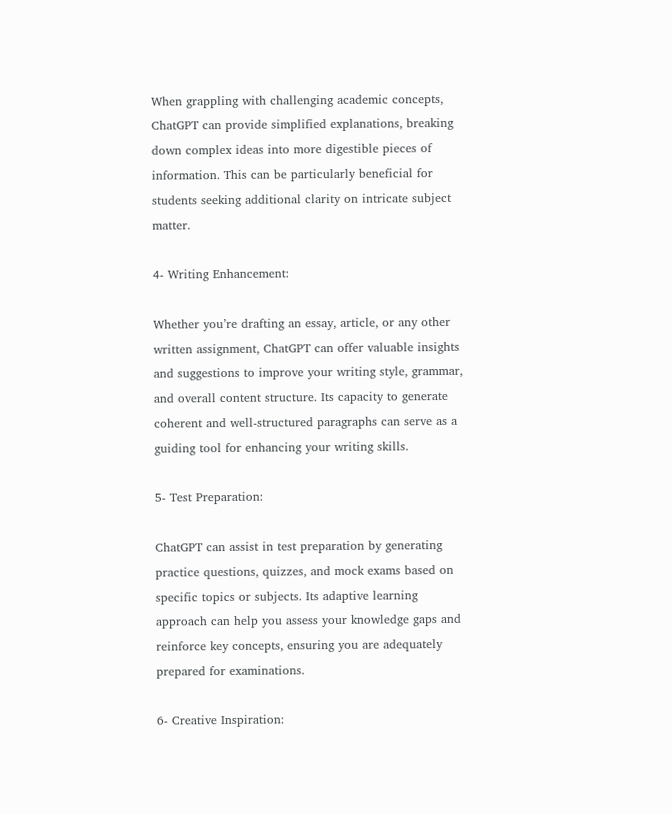When grappling with challenging academic concepts, ChatGPT can provide simplified explanations, breaking down complex ideas into more digestible pieces of information. This can be particularly beneficial for students seeking additional clarity on intricate subject matter.

4- Writing Enhancement:

Whether you’re drafting an essay, article, or any other written assignment, ChatGPT can offer valuable insights and suggestions to improve your writing style, grammar, and overall content structure. Its capacity to generate coherent and well-structured paragraphs can serve as a guiding tool for enhancing your writing skills.

5- Test Preparation:

ChatGPT can assist in test preparation by generating practice questions, quizzes, and mock exams based on specific topics or subjects. Its adaptive learning approach can help you assess your knowledge gaps and reinforce key concepts, ensuring you are adequately prepared for examinations.

6- Creative Inspiration: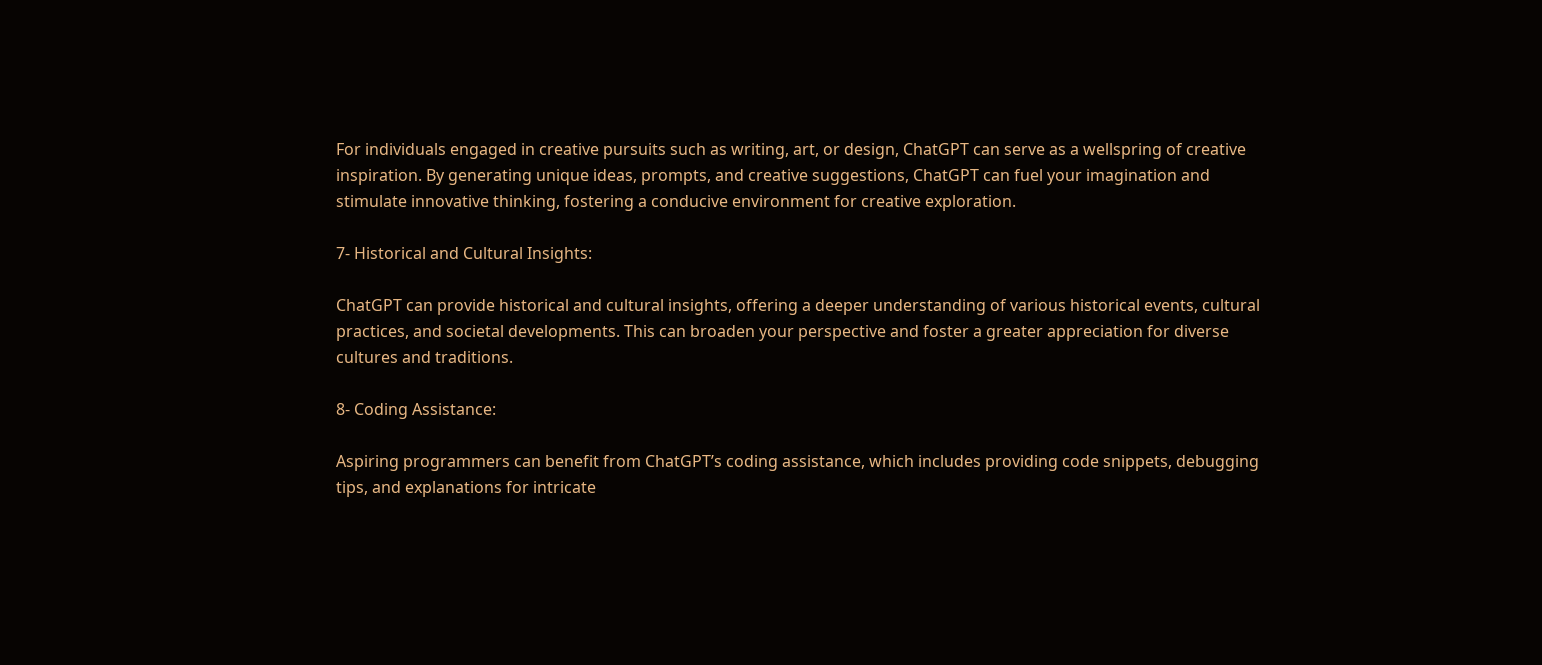For individuals engaged in creative pursuits such as writing, art, or design, ChatGPT can serve as a wellspring of creative inspiration. By generating unique ideas, prompts, and creative suggestions, ChatGPT can fuel your imagination and stimulate innovative thinking, fostering a conducive environment for creative exploration.

7- Historical and Cultural Insights:

ChatGPT can provide historical and cultural insights, offering a deeper understanding of various historical events, cultural practices, and societal developments. This can broaden your perspective and foster a greater appreciation for diverse cultures and traditions.

8- Coding Assistance:

Aspiring programmers can benefit from ChatGPT’s coding assistance, which includes providing code snippets, debugging tips, and explanations for intricate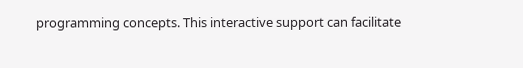programming concepts. This interactive support can facilitate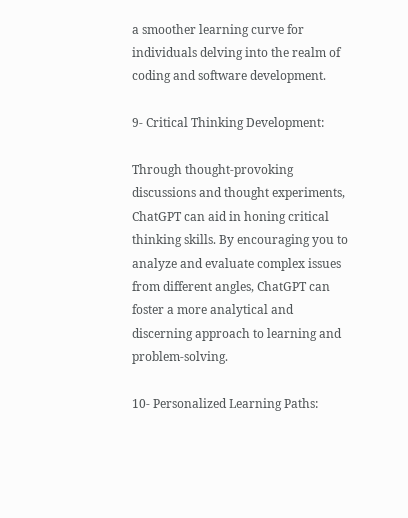a smoother learning curve for individuals delving into the realm of coding and software development.

9- Critical Thinking Development:

Through thought-provoking discussions and thought experiments, ChatGPT can aid in honing critical thinking skills. By encouraging you to analyze and evaluate complex issues from different angles, ChatGPT can foster a more analytical and discerning approach to learning and problem-solving.

10- Personalized Learning Paths: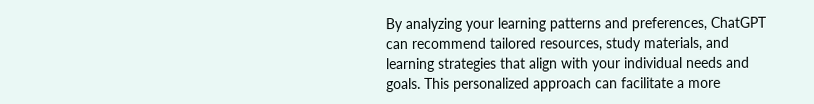By analyzing your learning patterns and preferences, ChatGPT can recommend tailored resources, study materials, and learning strategies that align with your individual needs and goals. This personalized approach can facilitate a more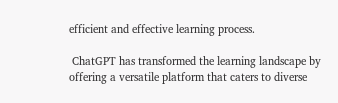efficient and effective learning process.

 ChatGPT has transformed the learning landscape by offering a versatile platform that caters to diverse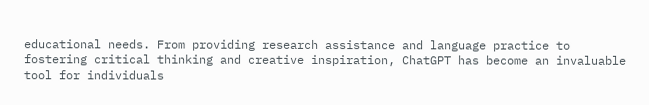educational needs. From providing research assistance and language practice to fostering critical thinking and creative inspiration, ChatGPT has become an invaluable tool for individuals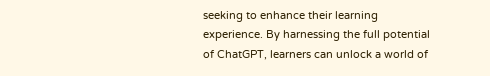seeking to enhance their learning experience. By harnessing the full potential of ChatGPT, learners can unlock a world of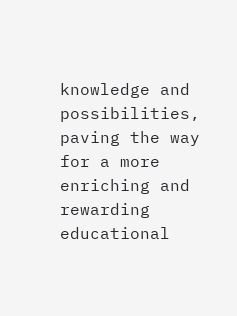knowledge and possibilities, paving the way for a more enriching and rewarding educational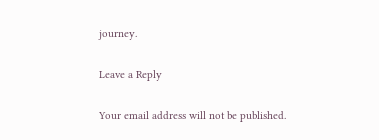journey.

Leave a Reply

Your email address will not be published.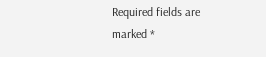Required fields are marked *